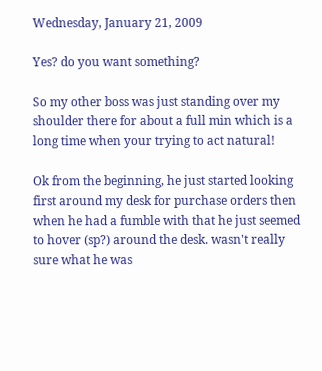Wednesday, January 21, 2009

Yes? do you want something?

So my other boss was just standing over my shoulder there for about a full min which is a long time when your trying to act natural!

Ok from the beginning, he just started looking first around my desk for purchase orders then when he had a fumble with that he just seemed to hover (sp?) around the desk. wasn't really sure what he was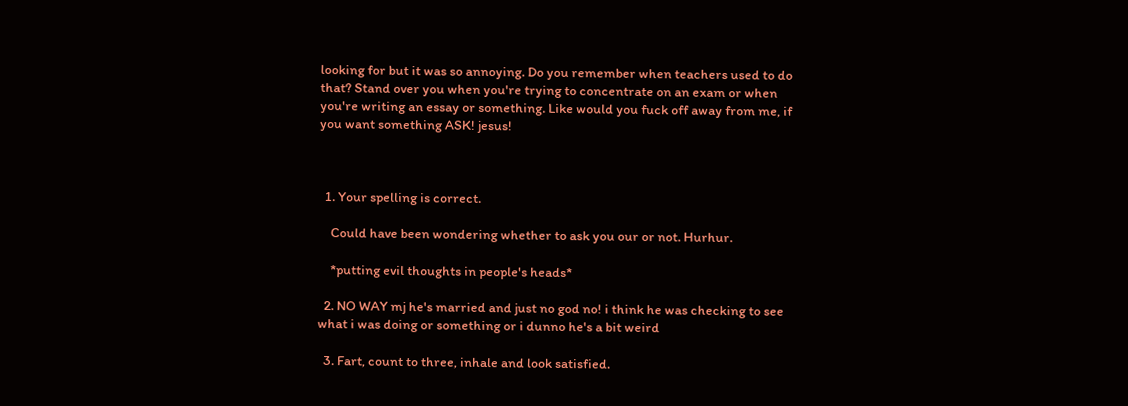looking for but it was so annoying. Do you remember when teachers used to do that? Stand over you when you're trying to concentrate on an exam or when you're writing an essay or something. Like would you fuck off away from me, if you want something ASK! jesus!



  1. Your spelling is correct.

    Could have been wondering whether to ask you our or not. Hurhur.

    *putting evil thoughts in people's heads*

  2. NO WAY mj he's married and just no god no! i think he was checking to see what i was doing or something or i dunno he's a bit weird

  3. Fart, count to three, inhale and look satisfied.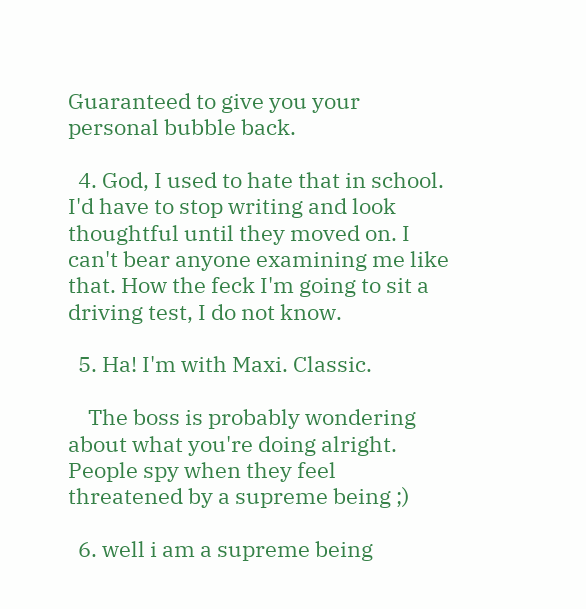Guaranteed to give you your personal bubble back.

  4. God, I used to hate that in school. I'd have to stop writing and look thoughtful until they moved on. I can't bear anyone examining me like that. How the feck I'm going to sit a driving test, I do not know.

  5. Ha! I'm with Maxi. Classic.

    The boss is probably wondering about what you're doing alright. People spy when they feel threatened by a supreme being ;)

  6. well i am a supreme being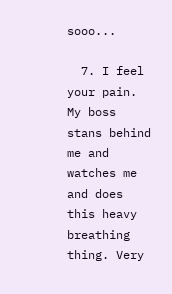sooo...

  7. I feel your pain. My boss stans behind me and watches me and does this heavy breathing thing. Very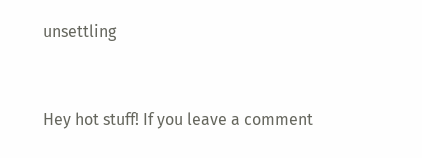unsettling


Hey hot stuff! If you leave a comment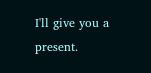I'll give you a present.